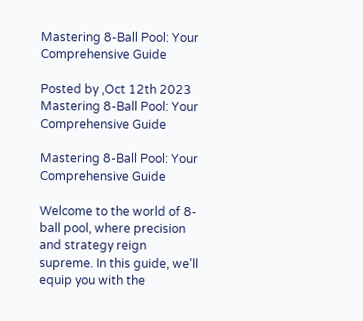Mastering 8-Ball Pool: Your Comprehensive Guide

Posted by ,Oct 12th 2023
Mastering 8-Ball Pool: Your Comprehensive Guide

Mastering 8-Ball Pool: Your Comprehensive Guide

Welcome to the world of 8-ball pool, where precision and strategy reign supreme. In this guide, we'll equip you with the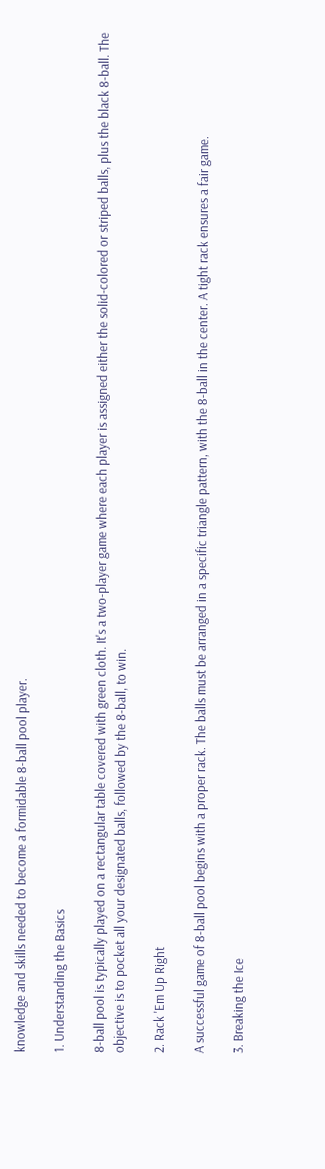knowledge and skills needed to become a formidable 8-ball pool player.

1. Understanding the Basics

8-ball pool is typically played on a rectangular table covered with green cloth. It's a two-player game where each player is assigned either the solid-colored or striped balls, plus the black 8-ball. The objective is to pocket all your designated balls, followed by the 8-ball, to win.

2. Rack 'Em Up Right

A successful game of 8-ball pool begins with a proper rack. The balls must be arranged in a specific triangle pattern, with the 8-ball in the center. A tight rack ensures a fair game.

3. Breaking the Ice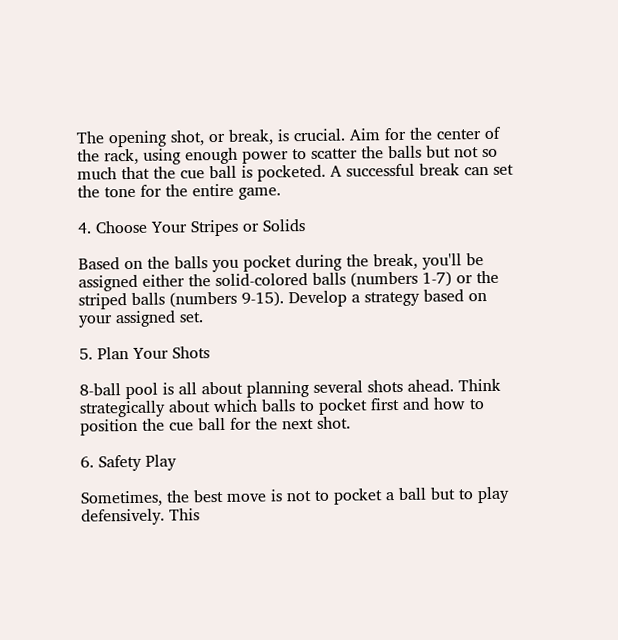The opening shot, or break, is crucial. Aim for the center of the rack, using enough power to scatter the balls but not so much that the cue ball is pocketed. A successful break can set the tone for the entire game.

4. Choose Your Stripes or Solids

Based on the balls you pocket during the break, you'll be assigned either the solid-colored balls (numbers 1-7) or the striped balls (numbers 9-15). Develop a strategy based on your assigned set.

5. Plan Your Shots

8-ball pool is all about planning several shots ahead. Think strategically about which balls to pocket first and how to position the cue ball for the next shot.

6. Safety Play

Sometimes, the best move is not to pocket a ball but to play defensively. This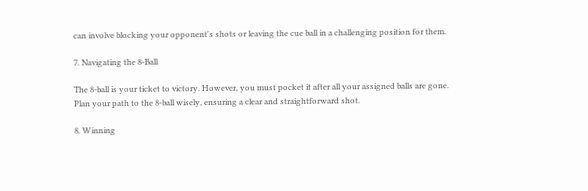can involve blocking your opponent's shots or leaving the cue ball in a challenging position for them.

7. Navigating the 8-Ball

The 8-ball is your ticket to victory. However, you must pocket it after all your assigned balls are gone. Plan your path to the 8-ball wisely, ensuring a clear and straightforward shot.

8. Winning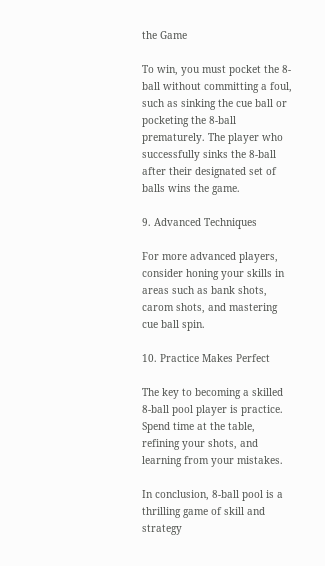the Game

To win, you must pocket the 8-ball without committing a foul, such as sinking the cue ball or pocketing the 8-ball prematurely. The player who successfully sinks the 8-ball after their designated set of balls wins the game.

9. Advanced Techniques

For more advanced players, consider honing your skills in areas such as bank shots, carom shots, and mastering cue ball spin.

10. Practice Makes Perfect

The key to becoming a skilled 8-ball pool player is practice. Spend time at the table, refining your shots, and learning from your mistakes.

In conclusion, 8-ball pool is a thrilling game of skill and strategy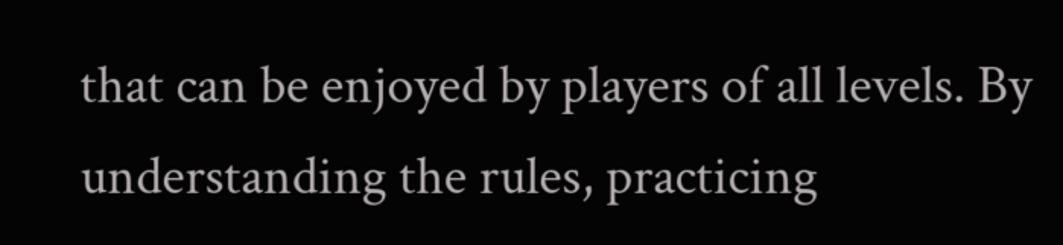that can be enjoyed by players of all levels. By understanding the rules, practicing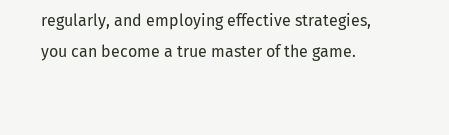regularly, and employing effective strategies, you can become a true master of the game.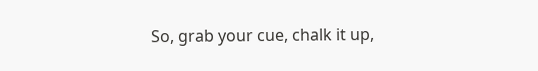So, grab your cue, chalk it up,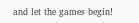and let the games begin!